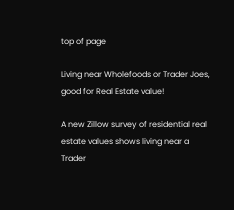top of page

Living near Wholefoods or Trader Joes, good for Real Estate value!

A new Zillow survey of residential real estate values shows living near a Trader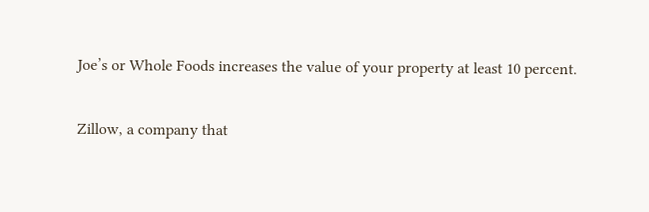Joe’s or Whole Foods increases the value of your property at least 10 percent.

Zillow, a company that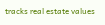tracks real estate values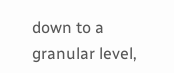down to a granular level,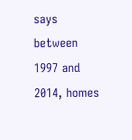says between 1997 and 2014, homes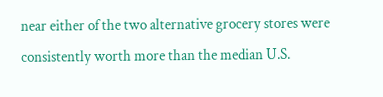near either of the two alternative grocery stores were consistently worth more than the median U.S.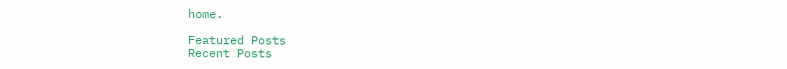home.

Featured Posts
Recent Posts